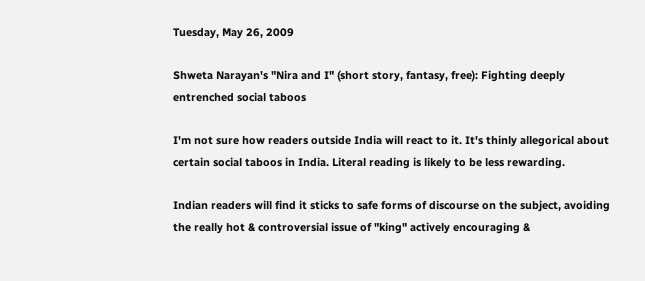Tuesday, May 26, 2009

Shweta Narayan's "Nira and I" (short story, fantasy, free): Fighting deeply entrenched social taboos

I'm not sure how readers outside India will react to it. It's thinly allegorical about certain social taboos in India. Literal reading is likely to be less rewarding.

Indian readers will find it sticks to safe forms of discourse on the subject, avoiding the really hot & controversial issue of "king" actively encouraging &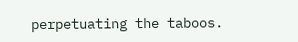perpetuating the taboos.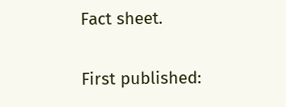Fact sheet.

First published: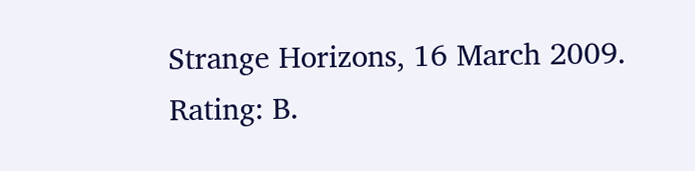Strange Horizons, 16 March 2009.
Rating: B.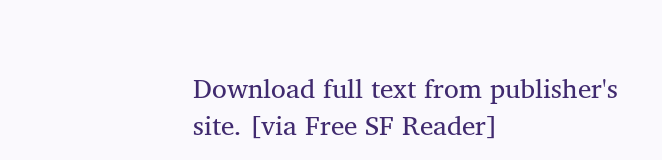Download full text from publisher's site. [via Free SF Reader]